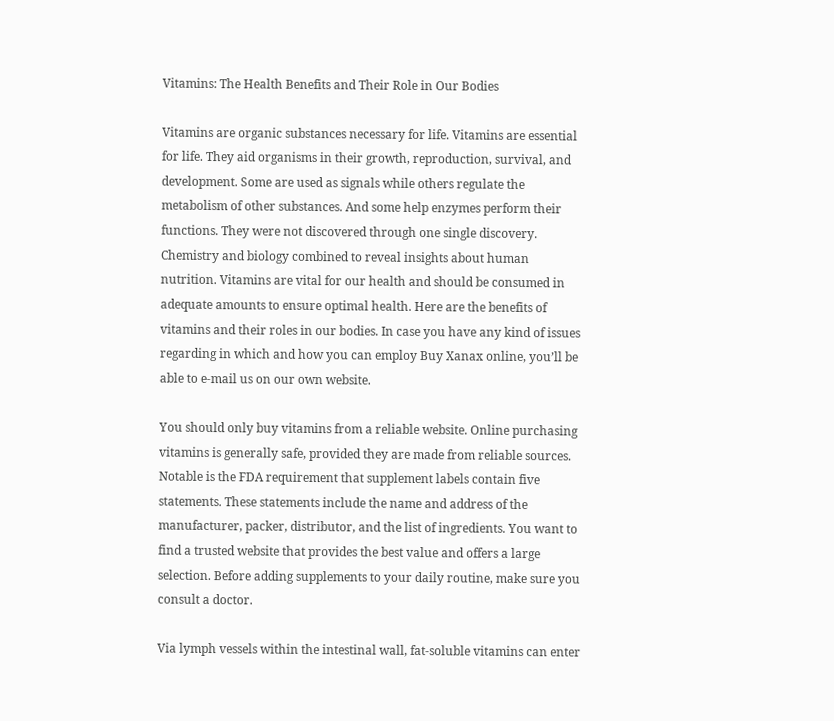Vitamins: The Health Benefits and Their Role in Our Bodies

Vitamins are organic substances necessary for life. Vitamins are essential for life. They aid organisms in their growth, reproduction, survival, and development. Some are used as signals while others regulate the metabolism of other substances. And some help enzymes perform their functions. They were not discovered through one single discovery. Chemistry and biology combined to reveal insights about human nutrition. Vitamins are vital for our health and should be consumed in adequate amounts to ensure optimal health. Here are the benefits of vitamins and their roles in our bodies. In case you have any kind of issues regarding in which and how you can employ Buy Xanax online, you’ll be able to e-mail us on our own website.

You should only buy vitamins from a reliable website. Online purchasing vitamins is generally safe, provided they are made from reliable sources. Notable is the FDA requirement that supplement labels contain five statements. These statements include the name and address of the manufacturer, packer, distributor, and the list of ingredients. You want to find a trusted website that provides the best value and offers a large selection. Before adding supplements to your daily routine, make sure you consult a doctor.

Via lymph vessels within the intestinal wall, fat-soluble vitamins can enter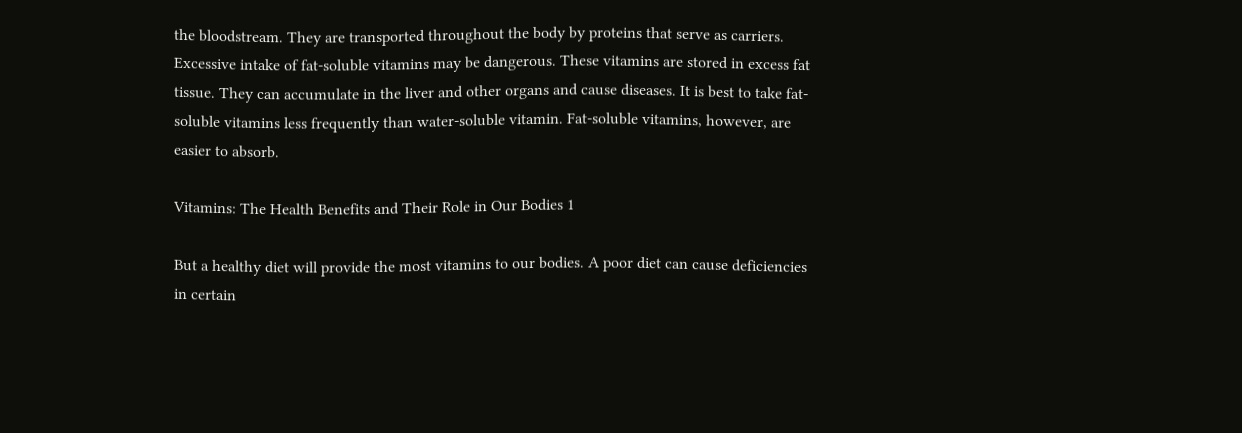the bloodstream. They are transported throughout the body by proteins that serve as carriers. Excessive intake of fat-soluble vitamins may be dangerous. These vitamins are stored in excess fat tissue. They can accumulate in the liver and other organs and cause diseases. It is best to take fat-soluble vitamins less frequently than water-soluble vitamin. Fat-soluble vitamins, however, are easier to absorb.

Vitamins: The Health Benefits and Their Role in Our Bodies 1

But a healthy diet will provide the most vitamins to our bodies. A poor diet can cause deficiencies in certain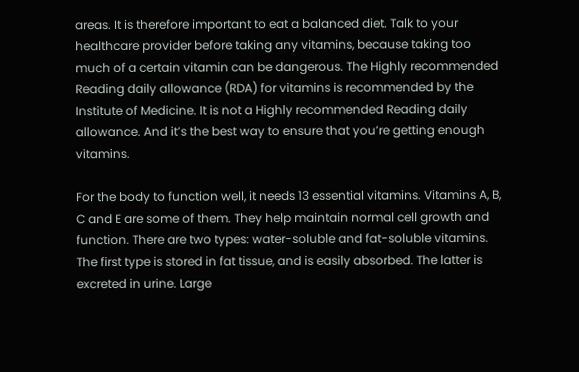areas. It is therefore important to eat a balanced diet. Talk to your healthcare provider before taking any vitamins, because taking too much of a certain vitamin can be dangerous. The Highly recommended Reading daily allowance (RDA) for vitamins is recommended by the Institute of Medicine. It is not a Highly recommended Reading daily allowance. And it’s the best way to ensure that you’re getting enough vitamins.

For the body to function well, it needs 13 essential vitamins. Vitamins A, B, C and E are some of them. They help maintain normal cell growth and function. There are two types: water-soluble and fat-soluble vitamins. The first type is stored in fat tissue, and is easily absorbed. The latter is excreted in urine. Large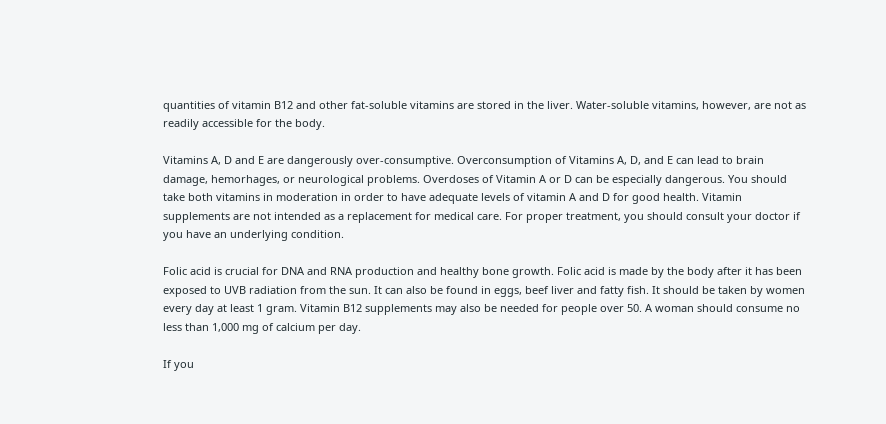quantities of vitamin B12 and other fat-soluble vitamins are stored in the liver. Water-soluble vitamins, however, are not as readily accessible for the body.

Vitamins A, D and E are dangerously over-consumptive. Overconsumption of Vitamins A, D, and E can lead to brain damage, hemorhages, or neurological problems. Overdoses of Vitamin A or D can be especially dangerous. You should take both vitamins in moderation in order to have adequate levels of vitamin A and D for good health. Vitamin supplements are not intended as a replacement for medical care. For proper treatment, you should consult your doctor if you have an underlying condition.

Folic acid is crucial for DNA and RNA production and healthy bone growth. Folic acid is made by the body after it has been exposed to UVB radiation from the sun. It can also be found in eggs, beef liver and fatty fish. It should be taken by women every day at least 1 gram. Vitamin B12 supplements may also be needed for people over 50. A woman should consume no less than 1,000 mg of calcium per day.

If you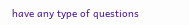have any type of questions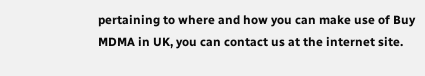pertaining to where and how you can make use of Buy MDMA in UK, you can contact us at the internet site.